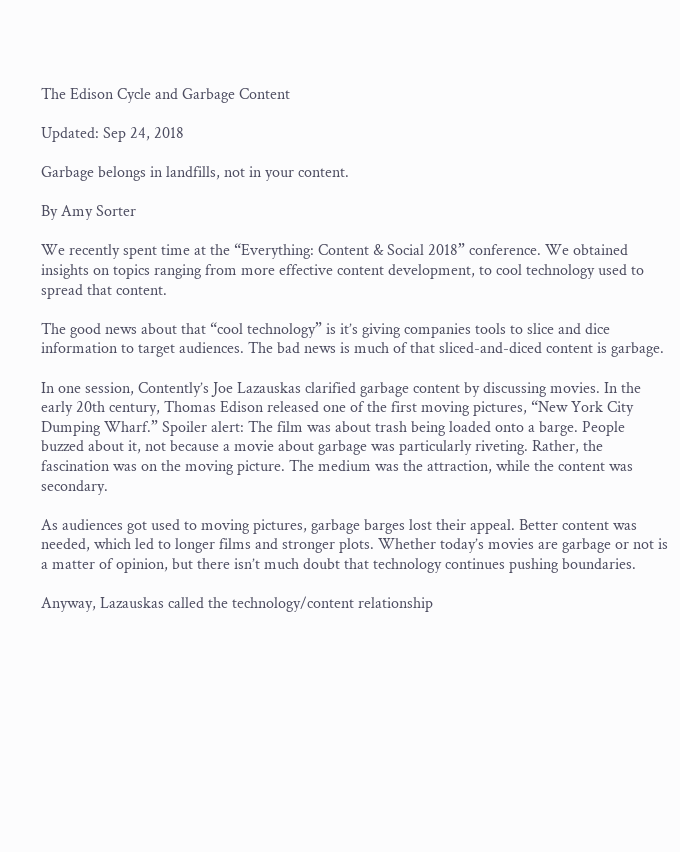The Edison Cycle and Garbage Content

Updated: Sep 24, 2018

Garbage belongs in landfills, not in your content.

By Amy Sorter

We recently spent time at the “Everything: Content & Social 2018” conference. We obtained insights on topics ranging from more effective content development, to cool technology used to spread that content.

The good news about that “cool technology” is it’s giving companies tools to slice and dice information to target audiences. The bad news is much of that sliced-and-diced content is garbage.

In one session, Contently’s Joe Lazauskas clarified garbage content by discussing movies. In the early 20th century, Thomas Edison released one of the first moving pictures, “New York City Dumping Wharf.” Spoiler alert: The film was about trash being loaded onto a barge. People buzzed about it, not because a movie about garbage was particularly riveting. Rather, the fascination was on the moving picture. The medium was the attraction, while the content was secondary.

As audiences got used to moving pictures, garbage barges lost their appeal. Better content was needed, which led to longer films and stronger plots. Whether today’s movies are garbage or not is a matter of opinion, but there isn’t much doubt that technology continues pushing boundaries.

Anyway, Lazauskas called the technology/content relationship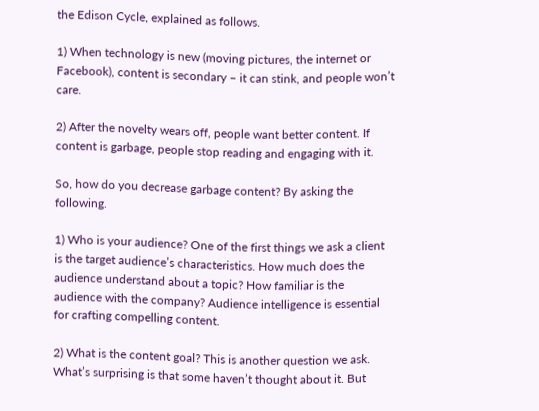the Edison Cycle, explained as follows.

1) When technology is new (moving pictures, the internet or Facebook), content is secondary – it can stink, and people won’t care.

2) After the novelty wears off, people want better content. If content is garbage, people stop reading and engaging with it.

So, how do you decrease garbage content? By asking the following.

1) Who is your audience? One of the first things we ask a client is the target audience’s characteristics. How much does the audience understand about a topic? How familiar is the audience with the company? Audience intelligence is essential for crafting compelling content.

2) What is the content goal? This is another question we ask. What’s surprising is that some haven’t thought about it. But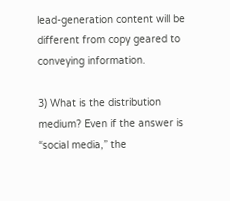lead-generation content will be different from copy geared to conveying information.

3) What is the distribution medium? Even if the answer is “social media,” the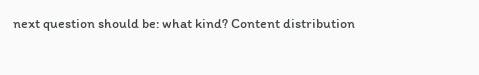next question should be: what kind? Content distribution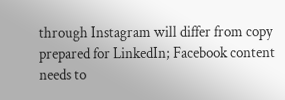through Instagram will differ from copy prepared for LinkedIn; Facebook content needs to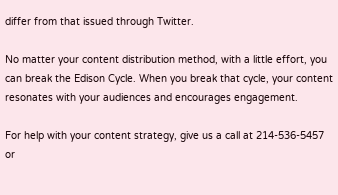differ from that issued through Twitter.

No matter your content distribution method, with a little effort, you can break the Edison Cycle. When you break that cycle, your content resonates with your audiences and encourages engagement.

For help with your content strategy, give us a call at 214-536-5457 or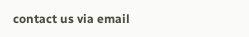contact us via email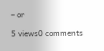– or

5 views0 comments